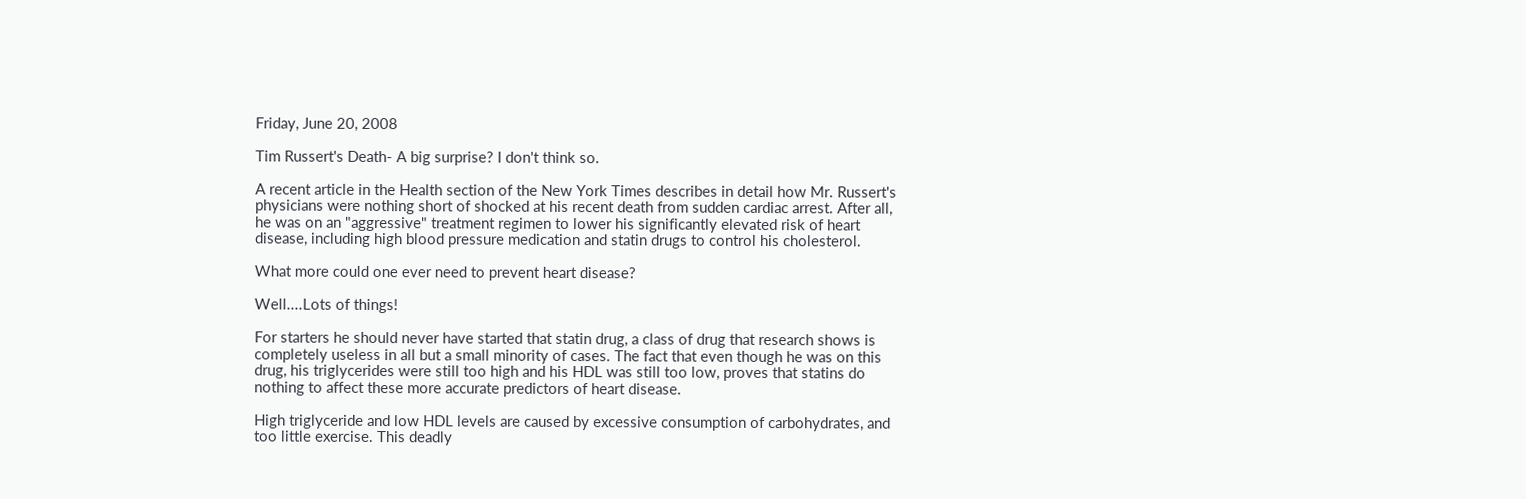Friday, June 20, 2008

Tim Russert's Death- A big surprise? I don't think so.

A recent article in the Health section of the New York Times describes in detail how Mr. Russert's physicians were nothing short of shocked at his recent death from sudden cardiac arrest. After all, he was on an "aggressive" treatment regimen to lower his significantly elevated risk of heart disease, including high blood pressure medication and statin drugs to control his cholesterol.

What more could one ever need to prevent heart disease?

Well....Lots of things!

For starters he should never have started that statin drug, a class of drug that research shows is completely useless in all but a small minority of cases. The fact that even though he was on this drug, his triglycerides were still too high and his HDL was still too low, proves that statins do nothing to affect these more accurate predictors of heart disease.

High triglyceride and low HDL levels are caused by excessive consumption of carbohydrates, and too little exercise. This deadly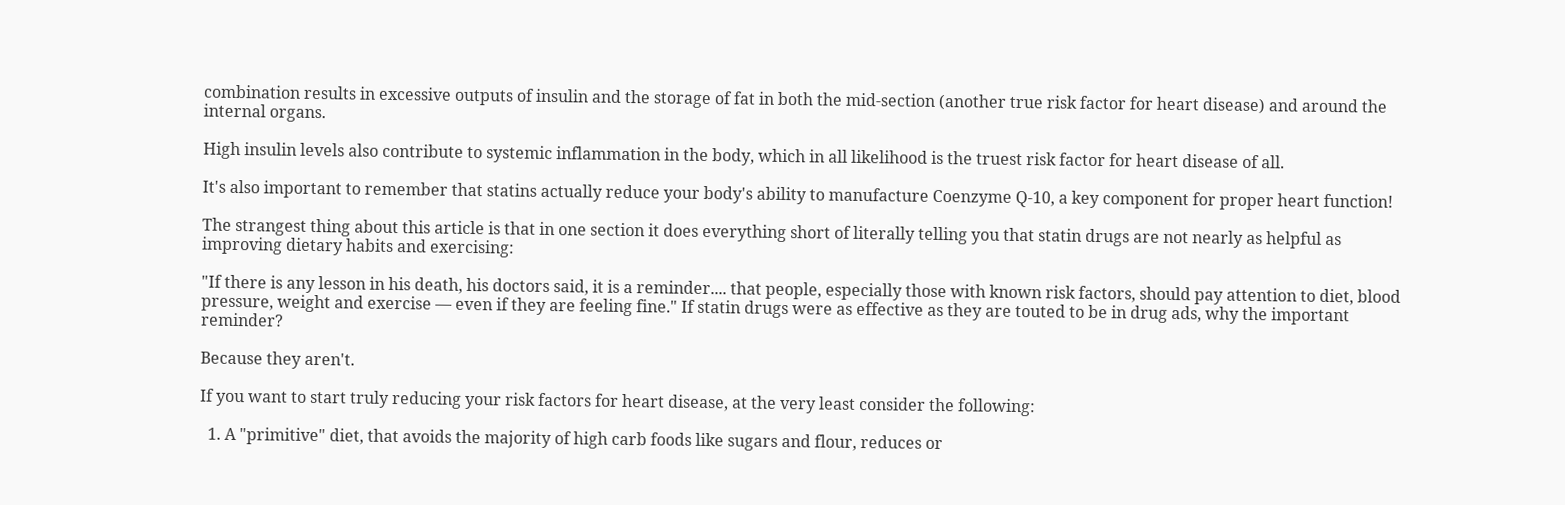combination results in excessive outputs of insulin and the storage of fat in both the mid-section (another true risk factor for heart disease) and around the internal organs.

High insulin levels also contribute to systemic inflammation in the body, which in all likelihood is the truest risk factor for heart disease of all.

It's also important to remember that statins actually reduce your body's ability to manufacture Coenzyme Q-10, a key component for proper heart function!

The strangest thing about this article is that in one section it does everything short of literally telling you that statin drugs are not nearly as helpful as improving dietary habits and exercising:

"If there is any lesson in his death, his doctors said, it is a reminder.... that people, especially those with known risk factors, should pay attention to diet, blood pressure, weight and exercise — even if they are feeling fine." If statin drugs were as effective as they are touted to be in drug ads, why the important reminder?

Because they aren't.

If you want to start truly reducing your risk factors for heart disease, at the very least consider the following:

  1. A "primitive" diet, that avoids the majority of high carb foods like sugars and flour, reduces or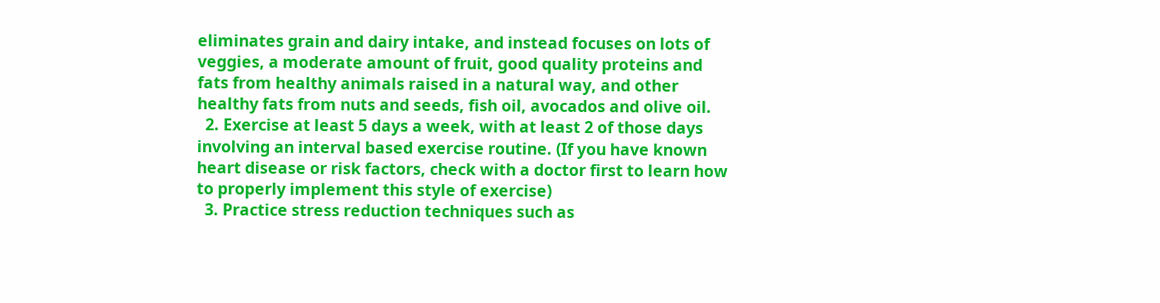eliminates grain and dairy intake, and instead focuses on lots of veggies, a moderate amount of fruit, good quality proteins and fats from healthy animals raised in a natural way, and other healthy fats from nuts and seeds, fish oil, avocados and olive oil.
  2. Exercise at least 5 days a week, with at least 2 of those days involving an interval based exercise routine. (If you have known heart disease or risk factors, check with a doctor first to learn how to properly implement this style of exercise)
  3. Practice stress reduction techniques such as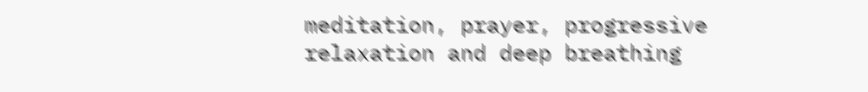meditation, prayer, progressive relaxation and deep breathing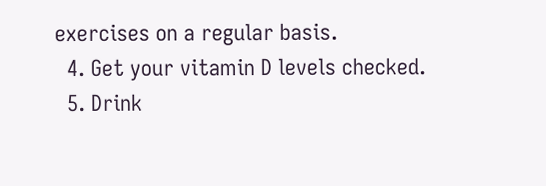exercises on a regular basis.
  4. Get your vitamin D levels checked.
  5. Drink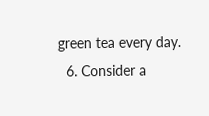green tea every day.
  6. Consider a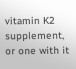vitamin K2 supplement, or one with it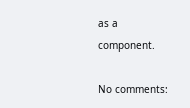as a component.

No comments: